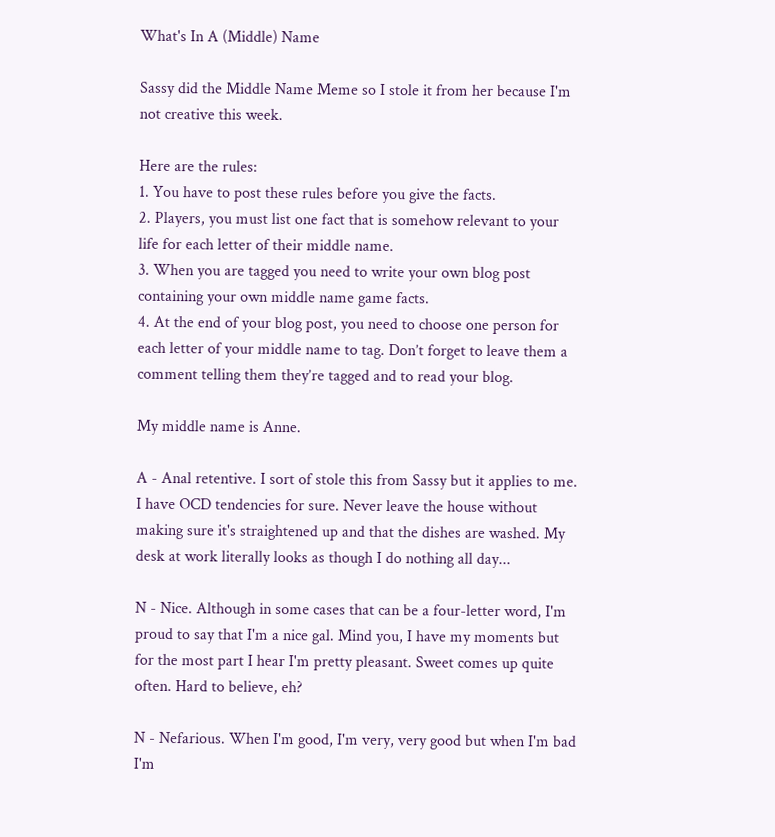What's In A (Middle) Name

Sassy did the Middle Name Meme so I stole it from her because I'm not creative this week.

Here are the rules:
1. You have to post these rules before you give the facts.
2. Players, you must list one fact that is somehow relevant to your life for each letter of their middle name.
3. When you are tagged you need to write your own blog post containing your own middle name game facts.
4. At the end of your blog post, you need to choose one person for each letter of your middle name to tag. Don’t forget to leave them a comment telling them they’re tagged and to read your blog.

My middle name is Anne.

A - Anal retentive. I sort of stole this from Sassy but it applies to me. I have OCD tendencies for sure. Never leave the house without making sure it's straightened up and that the dishes are washed. My desk at work literally looks as though I do nothing all day...

N - Nice. Although in some cases that can be a four-letter word, I'm proud to say that I'm a nice gal. Mind you, I have my moments but for the most part I hear I'm pretty pleasant. Sweet comes up quite often. Hard to believe, eh?

N - Nefarious. When I'm good, I'm very, very good but when I'm bad I'm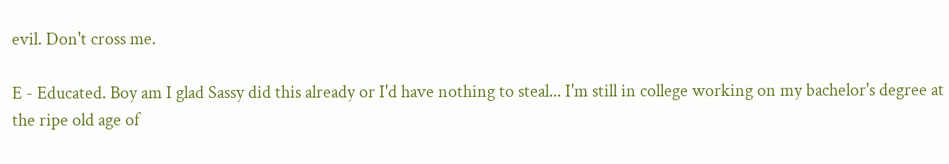evil. Don't cross me.

E - Educated. Boy am I glad Sassy did this already or I'd have nothing to steal... I'm still in college working on my bachelor's degree at the ripe old age of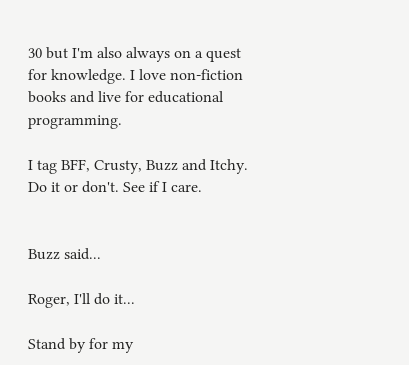30 but I'm also always on a quest for knowledge. I love non-fiction books and live for educational programming.

I tag BFF, Crusty, Buzz and Itchy. Do it or don't. See if I care.


Buzz said...

Roger, I'll do it...

Stand by for my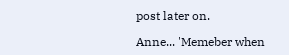post later on.

Anne... 'Memeber when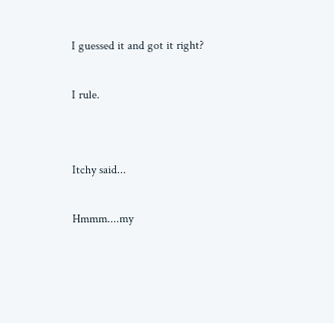I guessed it and got it right?

I rule.


Itchy said...

Hmmm....my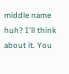middle name huh? I'll think about it. You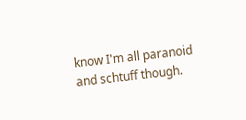know I'm all paranoid and schtuff though.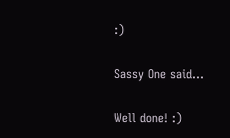:)

Sassy One said...

Well done! :)